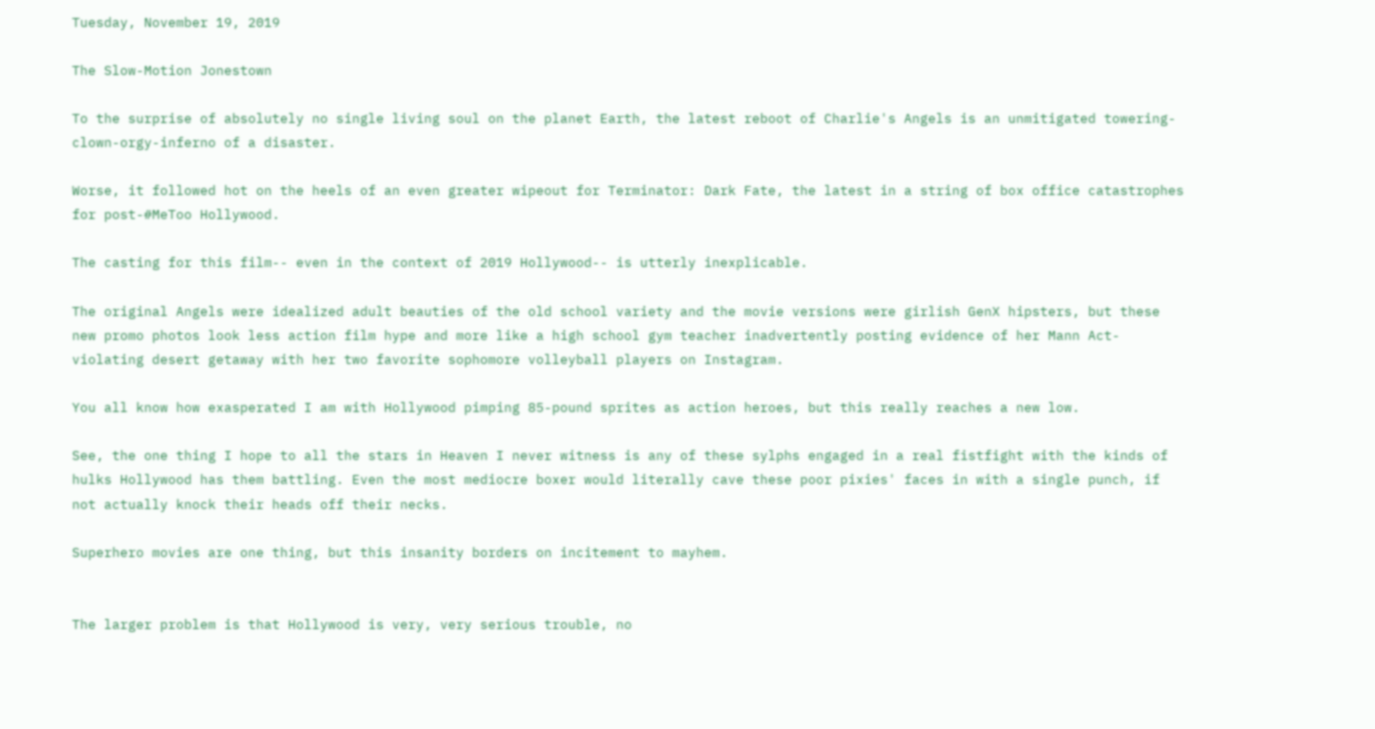Tuesday, November 19, 2019

The Slow-Motion Jonestown

To the surprise of absolutely no single living soul on the planet Earth, the latest reboot of Charlie's Angels is an unmitigated towering-clown-orgy-inferno of a disaster.

Worse, it followed hot on the heels of an even greater wipeout for Terminator: Dark Fate, the latest in a string of box office catastrophes for post-#MeToo Hollywood.

The casting for this film-- even in the context of 2019 Hollywood-- is utterly inexplicable.

The original Angels were idealized adult beauties of the old school variety and the movie versions were girlish GenX hipsters, but these new promo photos look less action film hype and more like a high school gym teacher inadvertently posting evidence of her Mann Act-violating desert getaway with her two favorite sophomore volleyball players on Instagram.

You all know how exasperated I am with Hollywood pimping 85-pound sprites as action heroes, but this really reaches a new low.

See, the one thing I hope to all the stars in Heaven I never witness is any of these sylphs engaged in a real fistfight with the kinds of hulks Hollywood has them battling. Even the most mediocre boxer would literally cave these poor pixies' faces in with a single punch, if not actually knock their heads off their necks.

Superhero movies are one thing, but this insanity borders on incitement to mayhem.


The larger problem is that Hollywood is very, very serious trouble, no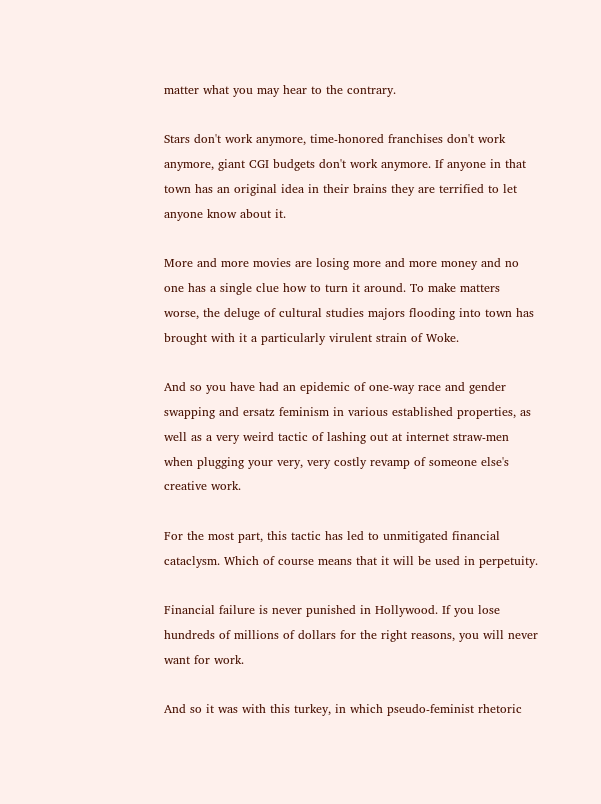matter what you may hear to the contrary.

Stars don't work anymore, time-honored franchises don't work anymore, giant CGI budgets don't work anymore. If anyone in that town has an original idea in their brains they are terrified to let anyone know about it.

More and more movies are losing more and more money and no one has a single clue how to turn it around. To make matters worse, the deluge of cultural studies majors flooding into town has brought with it a particularly virulent strain of Woke.

And so you have had an epidemic of one-way race and gender swapping and ersatz feminism in various established properties, as well as a very weird tactic of lashing out at internet straw-men when plugging your very, very costly revamp of someone else's creative work.

For the most part, this tactic has led to unmitigated financial cataclysm. Which of course means that it will be used in perpetuity.

Financial failure is never punished in Hollywood. If you lose hundreds of millions of dollars for the right reasons, you will never want for work.

And so it was with this turkey, in which pseudo-feminist rhetoric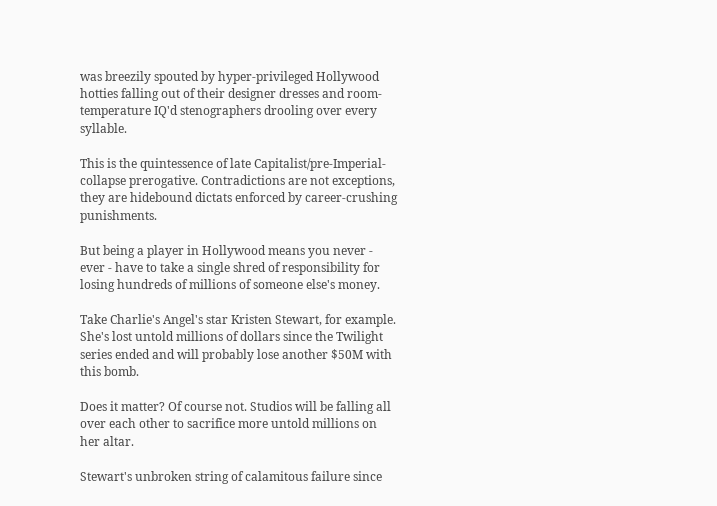was breezily spouted by hyper-privileged Hollywood hotties falling out of their designer dresses and room-temperature IQ'd stenographers drooling over every syllable.

This is the quintessence of late Capitalist/pre-Imperial-collapse prerogative. Contradictions are not exceptions, they are hidebound dictats enforced by career-crushing punishments.

But being a player in Hollywood means you never - ever - have to take a single shred of responsibility for losing hundreds of millions of someone else's money.

Take Charlie's Angel's star Kristen Stewart, for example. She's lost untold millions of dollars since the Twilight series ended and will probably lose another $50M with this bomb.

Does it matter? Of course not. Studios will be falling all over each other to sacrifice more untold millions on her altar.

Stewart's unbroken string of calamitous failure since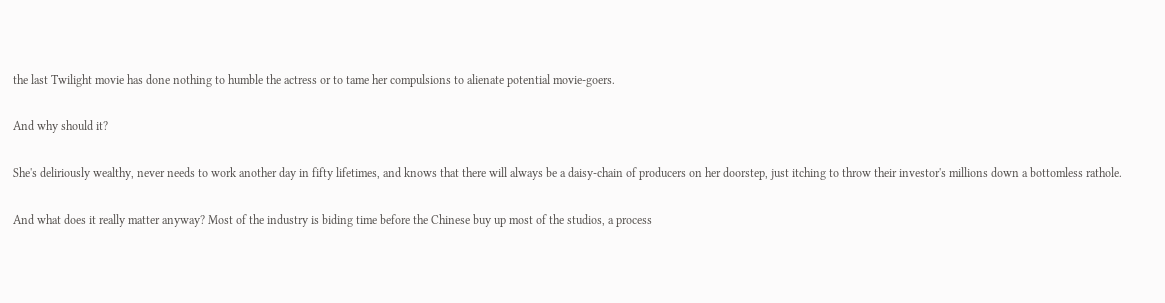the last Twilight movie has done nothing to humble the actress or to tame her compulsions to alienate potential movie-goers.

And why should it?

She's deliriously wealthy, never needs to work another day in fifty lifetimes, and knows that there will always be a daisy-chain of producers on her doorstep, just itching to throw their investor's millions down a bottomless rathole.

And what does it really matter anyway? Most of the industry is biding time before the Chinese buy up most of the studios, a process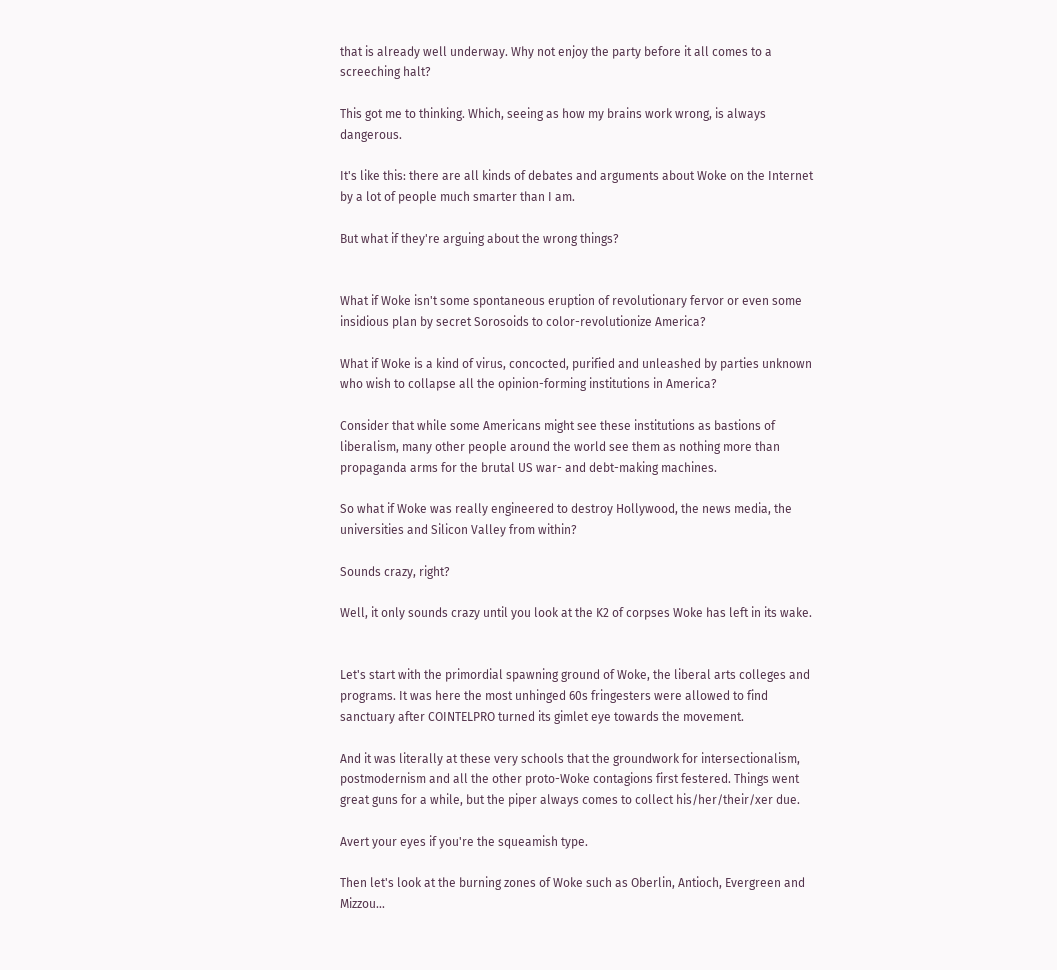that is already well underway. Why not enjoy the party before it all comes to a screeching halt?

This got me to thinking. Which, seeing as how my brains work wrong, is always dangerous.

It's like this: there are all kinds of debates and arguments about Woke on the Internet by a lot of people much smarter than I am.

But what if they're arguing about the wrong things?


What if Woke isn't some spontaneous eruption of revolutionary fervor or even some insidious plan by secret Sorosoids to color-revolutionize America?

What if Woke is a kind of virus, concocted, purified and unleashed by parties unknown who wish to collapse all the opinion-forming institutions in America?

Consider that while some Americans might see these institutions as bastions of liberalism, many other people around the world see them as nothing more than propaganda arms for the brutal US war- and debt-making machines.

So what if Woke was really engineered to destroy Hollywood, the news media, the universities and Silicon Valley from within?

Sounds crazy, right?

Well, it only sounds crazy until you look at the K2 of corpses Woke has left in its wake.


Let's start with the primordial spawning ground of Woke, the liberal arts colleges and programs. It was here the most unhinged 60s fringesters were allowed to find sanctuary after COINTELPRO turned its gimlet eye towards the movement.

And it was literally at these very schools that the groundwork for intersectionalism, postmodernism and all the other proto-Woke contagions first festered. Things went great guns for a while, but the piper always comes to collect his/her/their/xer due.

Avert your eyes if you're the squeamish type.

Then let's look at the burning zones of Woke such as Oberlin, Antioch, Evergreen and Mizzou...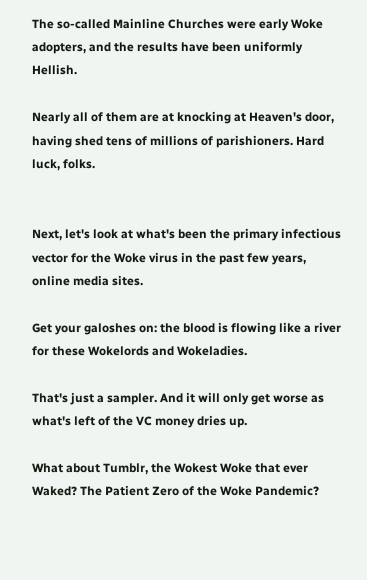The so-called Mainline Churches were early Woke adopters, and the results have been uniformly Hellish.

Nearly all of them are at knocking at Heaven's door, having shed tens of millions of parishioners. Hard luck, folks.


Next, let's look at what's been the primary infectious vector for the Woke virus in the past few years, online media sites.

Get your galoshes on: the blood is flowing like a river for these Wokelords and Wokeladies.

That's just a sampler. And it will only get worse as what's left of the VC money dries up.

What about Tumblr, the Wokest Woke that ever Waked? The Patient Zero of the Woke Pandemic?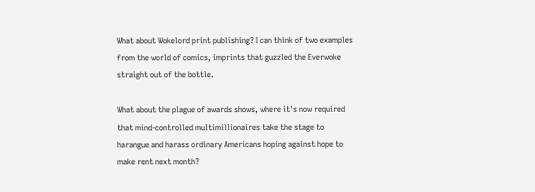What about Wokelord print publishing? I can think of two examples from the world of comics, imprints that guzzled the Everwoke straight out of the bottle.

What about the plague of awards shows, where it's now required that mind-controlled multimillionaires take the stage to harangue and harass ordinary Americans hoping against hope to make rent next month?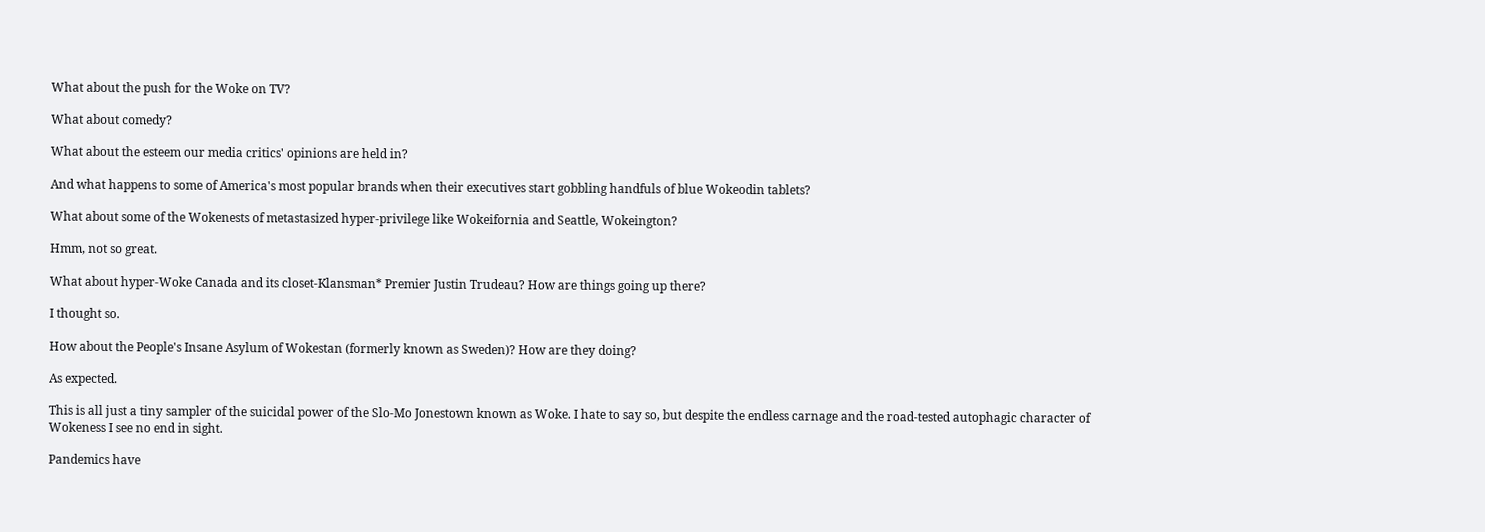What about the push for the Woke on TV?

What about comedy?

What about the esteem our media critics' opinions are held in?

And what happens to some of America's most popular brands when their executives start gobbling handfuls of blue Wokeodin tablets?

What about some of the Wokenests of metastasized hyper-privilege like Wokeifornia and Seattle, Wokeington?

Hmm, not so great.

What about hyper-Woke Canada and its closet-Klansman* Premier Justin Trudeau? How are things going up there?

I thought so.

How about the People's Insane Asylum of Wokestan (formerly known as Sweden)? How are they doing?

As expected.

This is all just a tiny sampler of the suicidal power of the Slo-Mo Jonestown known as Woke. I hate to say so, but despite the endless carnage and the road-tested autophagic character of Wokeness I see no end in sight.

Pandemics have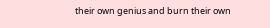their own genius and burn their own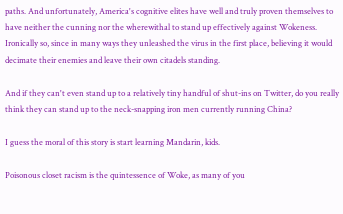paths. And unfortunately, America's cognitive elites have well and truly proven themselves to have neither the cunning nor the wherewithal to stand up effectively against Wokeness. Ironically so, since in many ways they unleashed the virus in the first place, believing it would decimate their enemies and leave their own citadels standing.

And if they can't even stand up to a relatively tiny handful of shut-ins on Twitter, do you really think they can stand up to the neck-snapping iron men currently running China?

I guess the moral of this story is start learning Mandarin, kids.

Poisonous closet racism is the quintessence of Woke, as many of you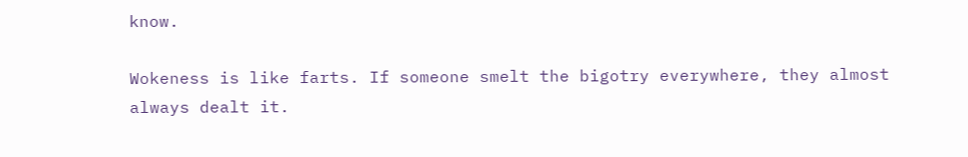know.

Wokeness is like farts. If someone smelt the bigotry everywhere, they almost always dealt it.